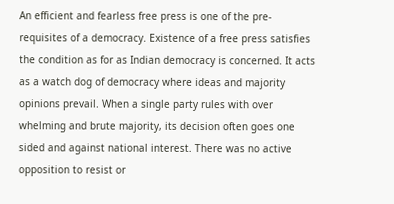An efficient and fearless free press is one of the pre-requisites of a democracy. Existence of a free press satisfies the condition as for as Indian democracy is concerned. It acts as a watch dog of democracy where ideas and majority opinions prevail. When a single party rules with over whelming and brute majority, its decision often goes one sided and against national interest. There was no active opposition to resist or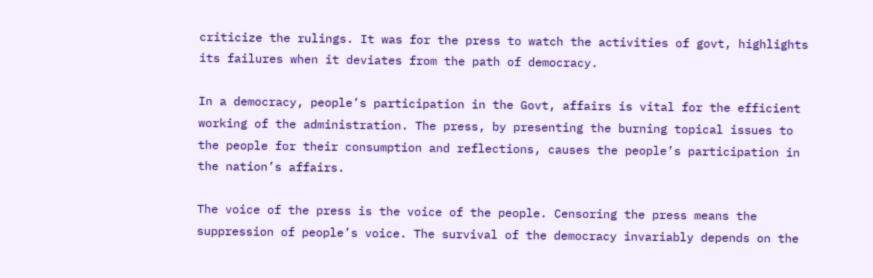criticize the rulings. It was for the press to watch the activities of govt, highlights its failures when it deviates from the path of democracy.

In a democracy, people’s participation in the Govt, affairs is vital for the efficient working of the administration. The press, by presenting the burning topical issues to the people for their consumption and reflections, causes the people’s participation in the nation’s affairs.

The voice of the press is the voice of the people. Censoring the press means the suppression of people’s voice. The survival of the democracy invariably depends on the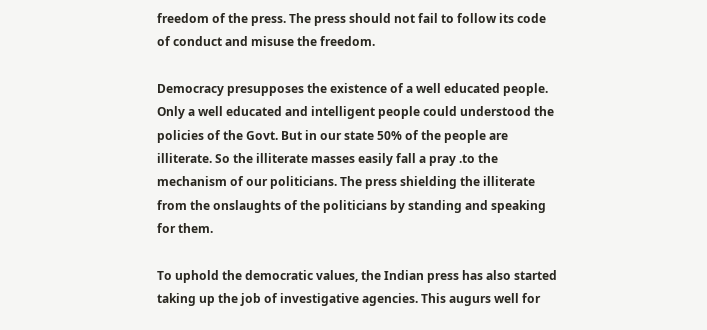freedom of the press. The press should not fail to follow its code of conduct and misuse the freedom.

Democracy presupposes the existence of a well educated people. Only a well educated and intelligent people could understood the policies of the Govt. But in our state 50% of the people are illiterate. So the illiterate masses easily fall a pray .to the mechanism of our politicians. The press shielding the illiterate from the onslaughts of the politicians by standing and speaking for them.

To uphold the democratic values, the Indian press has also started taking up the job of investigative agencies. This augurs well for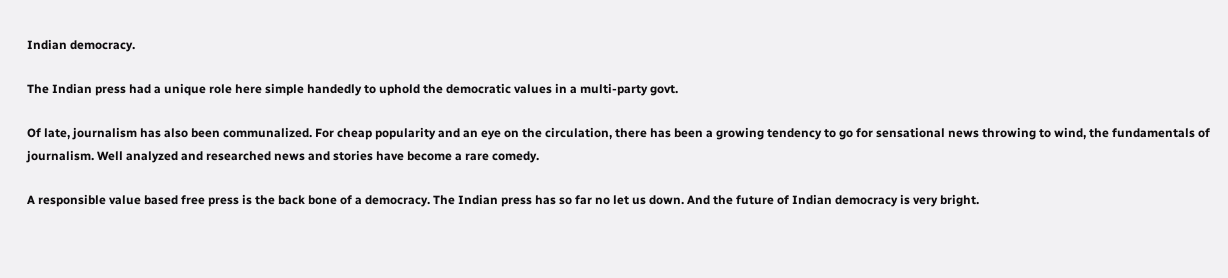Indian democracy.

The Indian press had a unique role here simple handedly to uphold the democratic values in a multi-party govt.

Of late, journalism has also been communalized. For cheap popularity and an eye on the circulation, there has been a growing tendency to go for sensational news throwing to wind, the fundamentals of journalism. Well analyzed and researched news and stories have become a rare comedy.

A responsible value based free press is the back bone of a democracy. The Indian press has so far no let us down. And the future of Indian democracy is very bright.